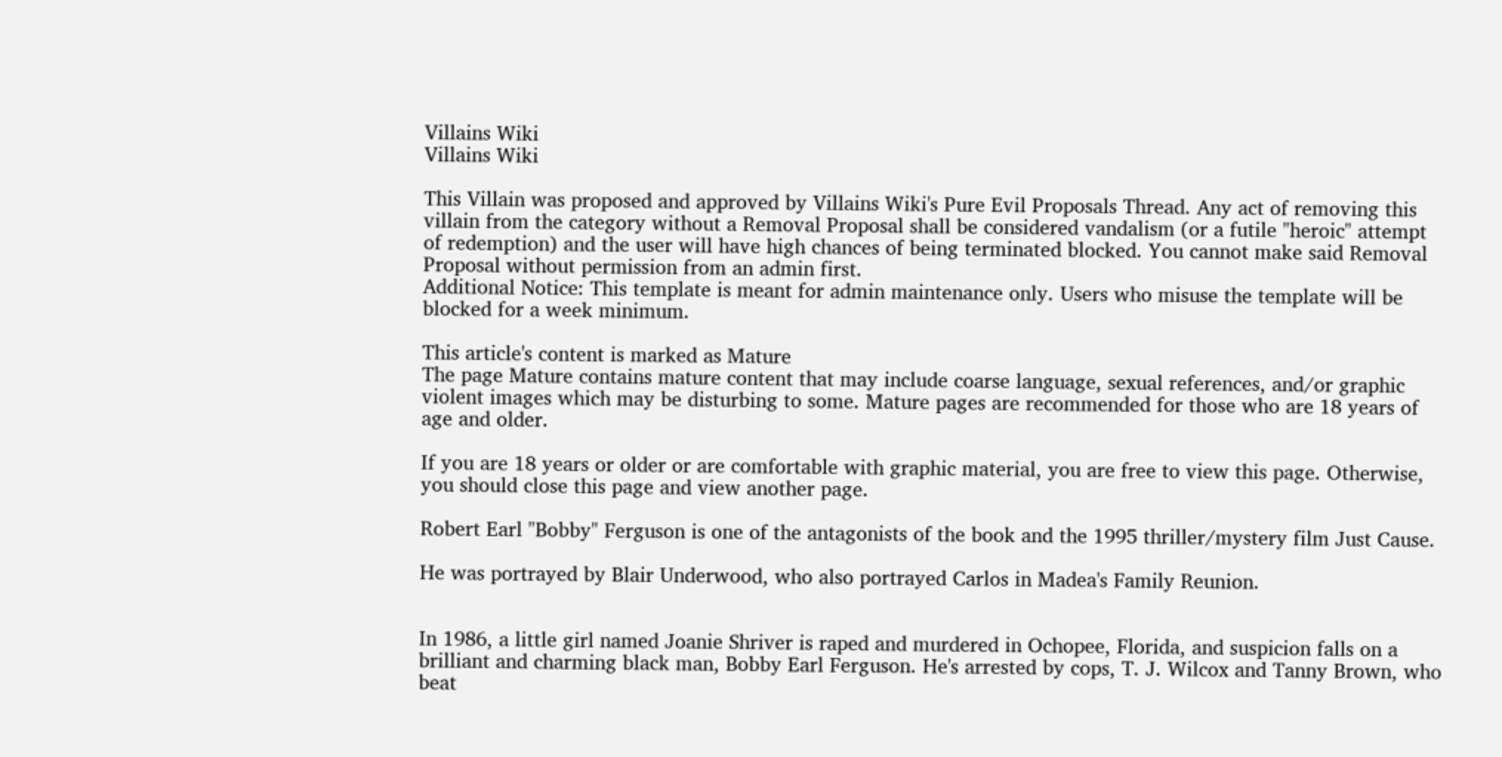Villains Wiki
Villains Wiki

This Villain was proposed and approved by Villains Wiki's Pure Evil Proposals Thread. Any act of removing this villain from the category without a Removal Proposal shall be considered vandalism (or a futile "heroic" attempt of redemption) and the user will have high chances of being terminated blocked. You cannot make said Removal Proposal without permission from an admin first.
Additional Notice: This template is meant for admin maintenance only. Users who misuse the template will be blocked for a week minimum.

This article's content is marked as Mature
The page Mature contains mature content that may include coarse language, sexual references, and/or graphic violent images which may be disturbing to some. Mature pages are recommended for those who are 18 years of age and older.

If you are 18 years or older or are comfortable with graphic material, you are free to view this page. Otherwise, you should close this page and view another page.

Robert Earl "Bobby" Ferguson is one of the antagonists of the book and the 1995 thriller/mystery film Just Cause.

He was portrayed by Blair Underwood, who also portrayed Carlos in Madea's Family Reunion.


In 1986, a little girl named Joanie Shriver is raped and murdered in Ochopee, Florida, and suspicion falls on a brilliant and charming black man, Bobby Earl Ferguson. He's arrested by cops, T. J. Wilcox and Tanny Brown, who beat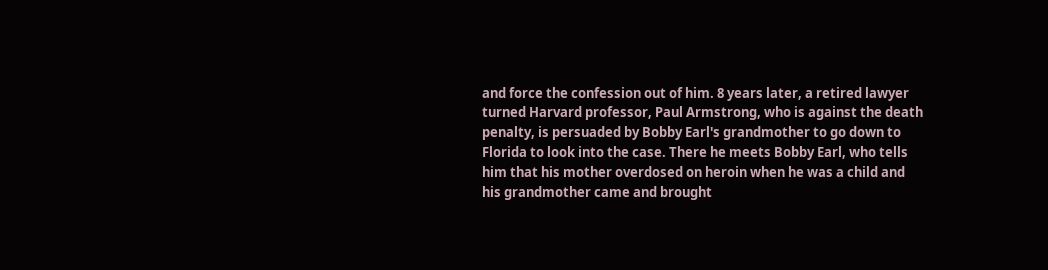and force the confession out of him. 8 years later, a retired lawyer turned Harvard professor, Paul Armstrong, who is against the death penalty, is persuaded by Bobby Earl's grandmother to go down to Florida to look into the case. There he meets Bobby Earl, who tells him that his mother overdosed on heroin when he was a child and his grandmother came and brought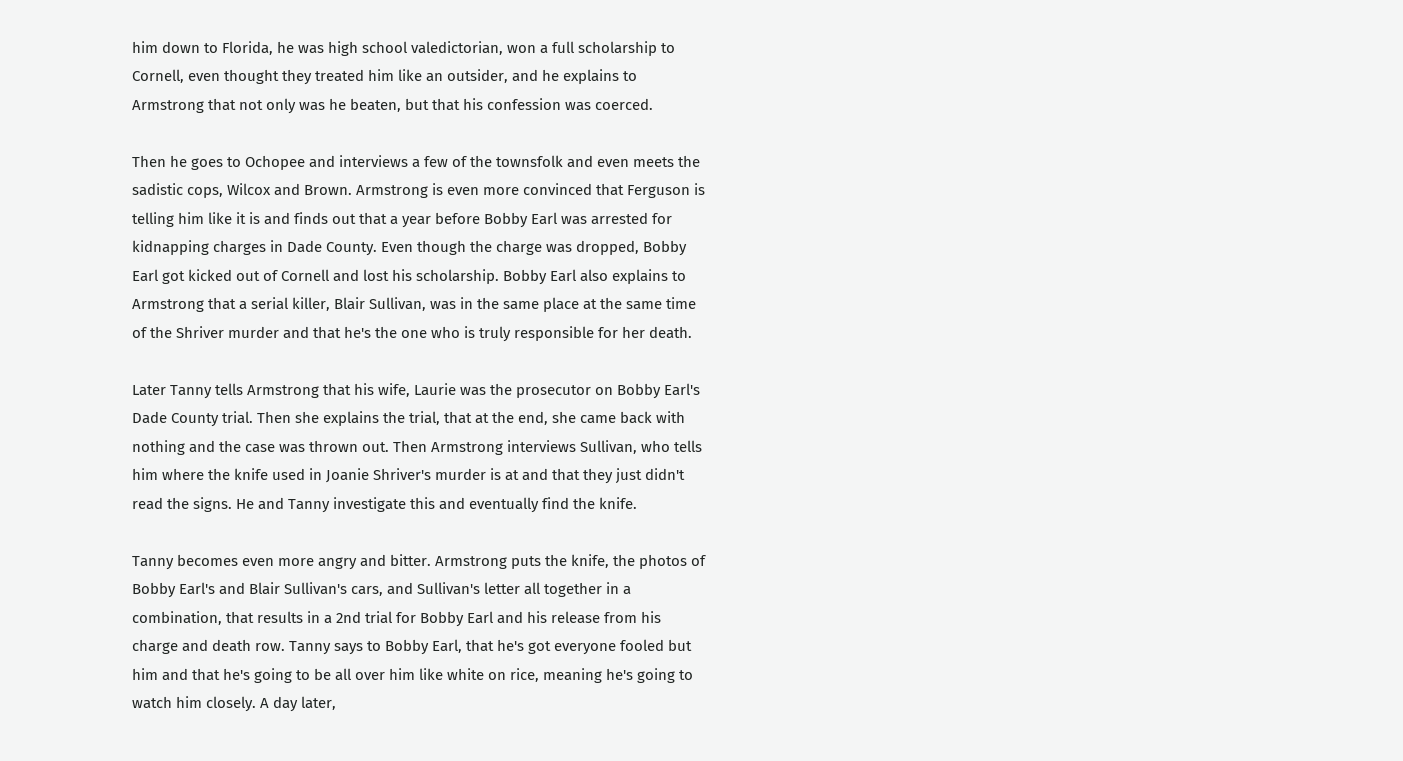him down to Florida, he was high school valedictorian, won a full scholarship to Cornell, even thought they treated him like an outsider, and he explains to Armstrong that not only was he beaten, but that his confession was coerced.

Then he goes to Ochopee and interviews a few of the townsfolk and even meets the sadistic cops, Wilcox and Brown. Armstrong is even more convinced that Ferguson is telling him like it is and finds out that a year before Bobby Earl was arrested for kidnapping charges in Dade County. Even though the charge was dropped, Bobby Earl got kicked out of Cornell and lost his scholarship. Bobby Earl also explains to Armstrong that a serial killer, Blair Sullivan, was in the same place at the same time of the Shriver murder and that he's the one who is truly responsible for her death.

Later Tanny tells Armstrong that his wife, Laurie was the prosecutor on Bobby Earl's Dade County trial. Then she explains the trial, that at the end, she came back with nothing and the case was thrown out. Then Armstrong interviews Sullivan, who tells him where the knife used in Joanie Shriver's murder is at and that they just didn't read the signs. He and Tanny investigate this and eventually find the knife.

Tanny becomes even more angry and bitter. Armstrong puts the knife, the photos of Bobby Earl's and Blair Sullivan's cars, and Sullivan's letter all together in a combination, that results in a 2nd trial for Bobby Earl and his release from his charge and death row. Tanny says to Bobby Earl, that he's got everyone fooled but him and that he's going to be all over him like white on rice, meaning he's going to watch him closely. A day later,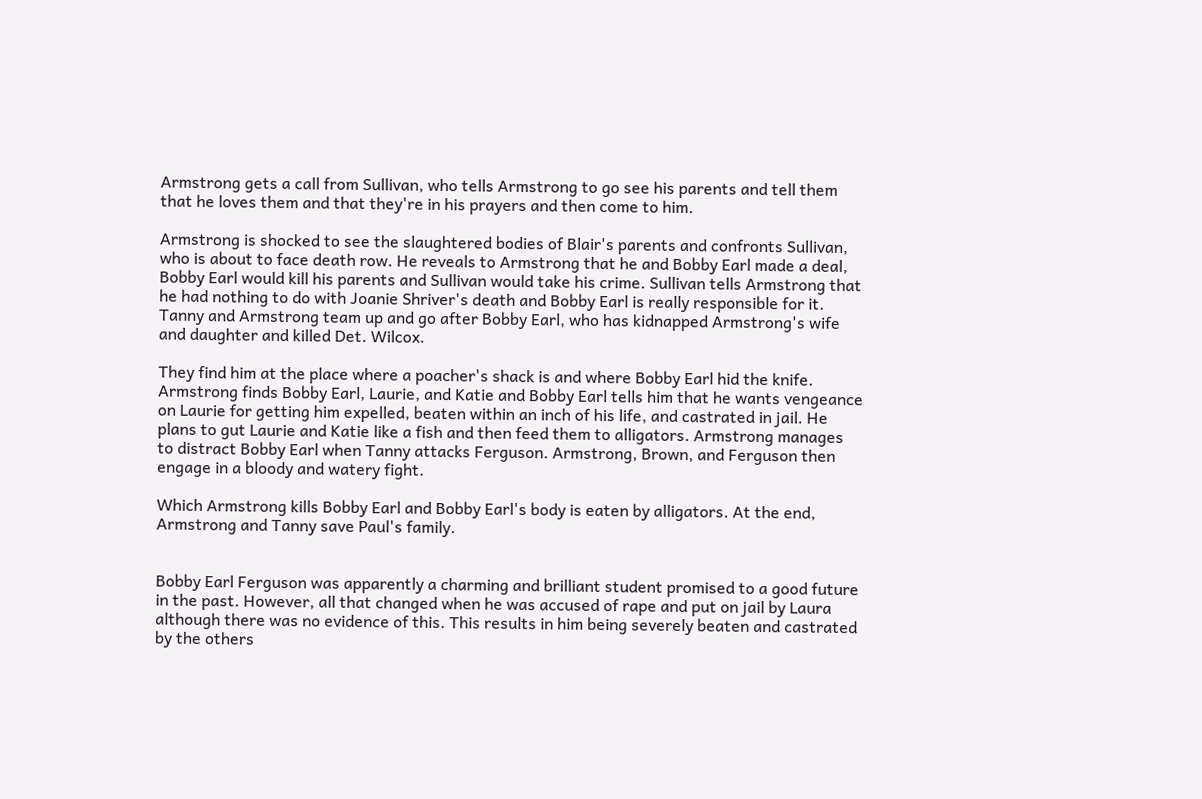Armstrong gets a call from Sullivan, who tells Armstrong to go see his parents and tell them that he loves them and that they're in his prayers and then come to him.

Armstrong is shocked to see the slaughtered bodies of Blair's parents and confronts Sullivan, who is about to face death row. He reveals to Armstrong that he and Bobby Earl made a deal, Bobby Earl would kill his parents and Sullivan would take his crime. Sullivan tells Armstrong that he had nothing to do with Joanie Shriver's death and Bobby Earl is really responsible for it. Tanny and Armstrong team up and go after Bobby Earl, who has kidnapped Armstrong's wife and daughter and killed Det. Wilcox.

They find him at the place where a poacher's shack is and where Bobby Earl hid the knife. Armstrong finds Bobby Earl, Laurie, and Katie and Bobby Earl tells him that he wants vengeance on Laurie for getting him expelled, beaten within an inch of his life, and castrated in jail. He plans to gut Laurie and Katie like a fish and then feed them to alligators. Armstrong manages to distract Bobby Earl when Tanny attacks Ferguson. Armstrong, Brown, and Ferguson then engage in a bloody and watery fight.

Which Armstrong kills Bobby Earl and Bobby Earl's body is eaten by alligators. At the end, Armstrong and Tanny save Paul's family.


Bobby Earl Ferguson was apparently a charming and brilliant student promised to a good future in the past. However, all that changed when he was accused of rape and put on jail by Laura although there was no evidence of this. This results in him being severely beaten and castrated by the others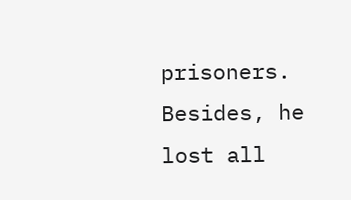prisoners. Besides, he lost all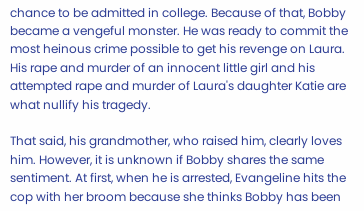chance to be admitted in college. Because of that, Bobby became a vengeful monster. He was ready to commit the most heinous crime possible to get his revenge on Laura. His rape and murder of an innocent little girl and his attempted rape and murder of Laura's daughter Katie are what nullify his tragedy.

That said, his grandmother, who raised him, clearly loves him. However, it is unknown if Bobby shares the same sentiment. At first, when he is arrested, Evangeline hits the cop with her broom because she thinks Bobby has been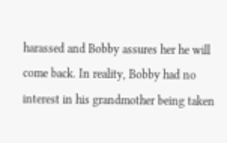harassed and Bobby assures her he will come back. In reality, Bobby had no interest in his grandmother being taken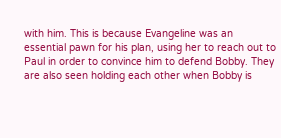with him. This is because Evangeline was an essential pawn for his plan, using her to reach out to Paul in order to convince him to defend Bobby. They are also seen holding each other when Bobby is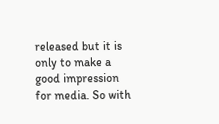released but it is only to make a good impression for media. So with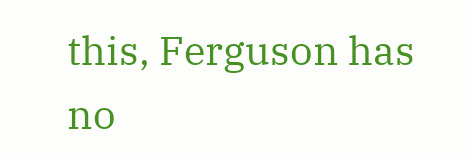this, Ferguson has no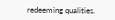redeeming qualities.